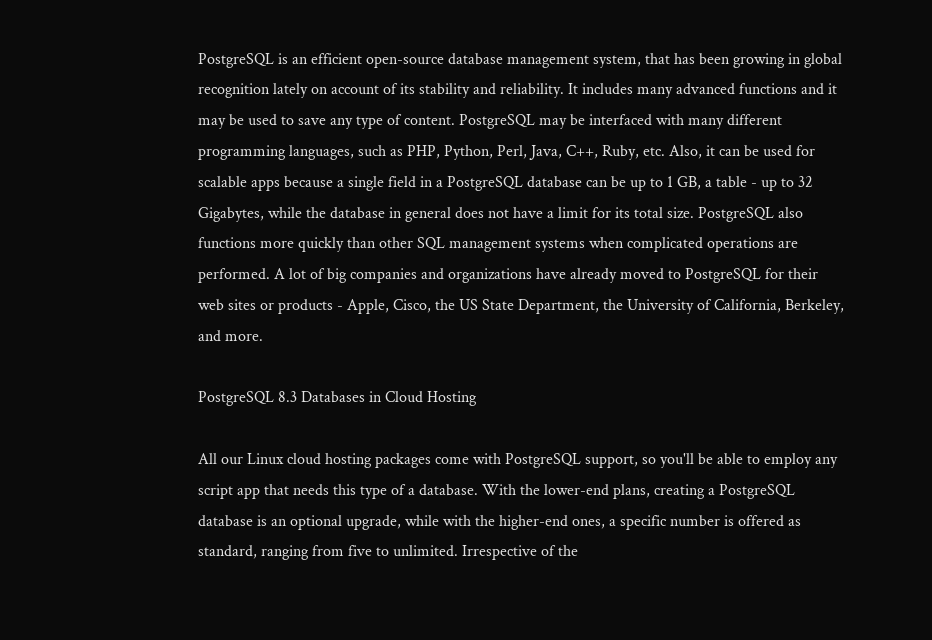PostgreSQL is an efficient open-source database management system, that has been growing in global recognition lately on account of its stability and reliability. It includes many advanced functions and it may be used to save any type of content. PostgreSQL may be interfaced with many different programming languages, such as PHP, Python, Perl, Java, C++, Ruby, etc. Also, it can be used for scalable apps because a single field in a PostgreSQL database can be up to 1 GB, a table - up to 32 Gigabytes, while the database in general does not have a limit for its total size. PostgreSQL also functions more quickly than other SQL management systems when complicated operations are performed. A lot of big companies and organizations have already moved to PostgreSQL for their web sites or products - Apple, Cisco, the US State Department, the University of California, Berkeley, and more.

PostgreSQL 8.3 Databases in Cloud Hosting

All our Linux cloud hosting packages come with PostgreSQL support, so you'll be able to employ any script app that needs this type of a database. With the lower-end plans, creating a PostgreSQL database is an optional upgrade, while with the higher-end ones, a specific number is offered as standard, ranging from five to unlimited. Irrespective of the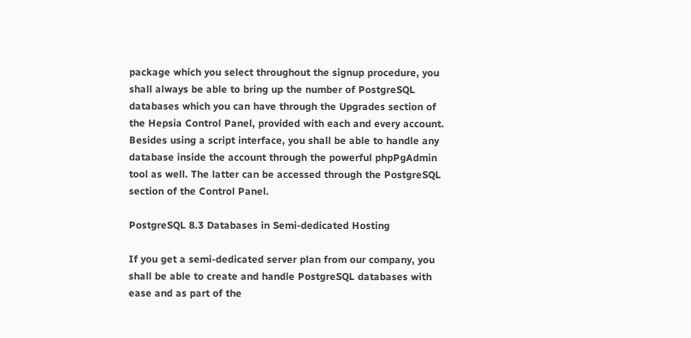package which you select throughout the signup procedure, you shall always be able to bring up the number of PostgreSQL databases which you can have through the Upgrades section of the Hepsia Control Panel, provided with each and every account. Besides using a script interface, you shall be able to handle any database inside the account through the powerful phpPgAdmin tool as well. The latter can be accessed through the PostgreSQL section of the Control Panel.

PostgreSQL 8.3 Databases in Semi-dedicated Hosting

If you get a semi-dedicated server plan from our company, you shall be able to create and handle PostgreSQL databases with ease and as part of the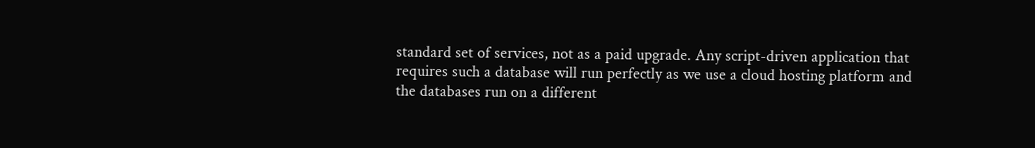standard set of services, not as a paid upgrade. Any script-driven application that requires such a database will run perfectly as we use a cloud hosting platform and the databases run on a different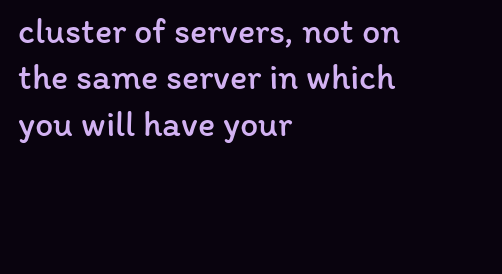cluster of servers, not on the same server in which you will have your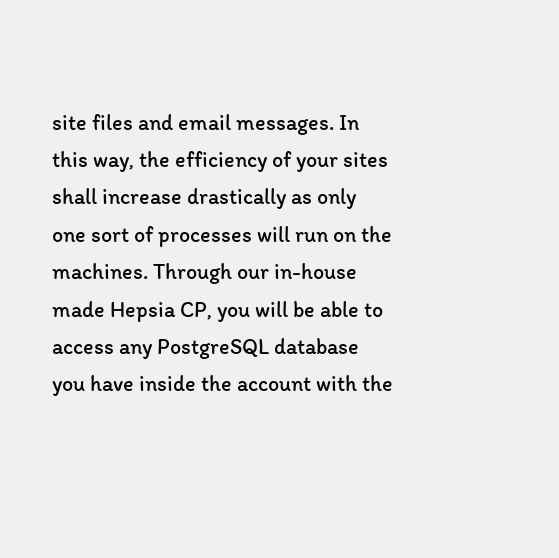site files and email messages. In this way, the efficiency of your sites shall increase drastically as only one sort of processes will run on the machines. Through our in-house made Hepsia CP, you will be able to access any PostgreSQL database you have inside the account with the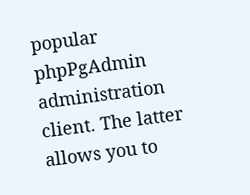popular phpPgAdmin administration client. The latter allows you to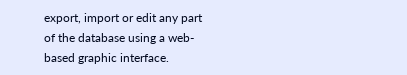export, import or edit any part of the database using a web-based graphic interface.